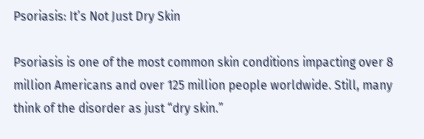Psoriasis: It’s Not Just Dry Skin

Psoriasis is one of the most common skin conditions impacting over 8 million Americans and over 125 million people worldwide. Still, many think of the disorder as just “dry skin.”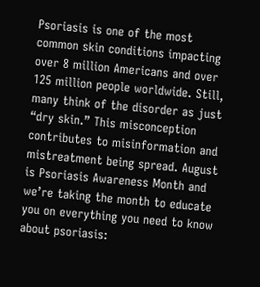Psoriasis is one of the most common skin conditions impacting over 8 million Americans and over 125 million people worldwide. Still, many think of the disorder as just “dry skin.” This misconception contributes to misinformation and mistreatment being spread. August is Psoriasis Awareness Month and we’re taking the month to educate you on everything you need to know about psoriasis: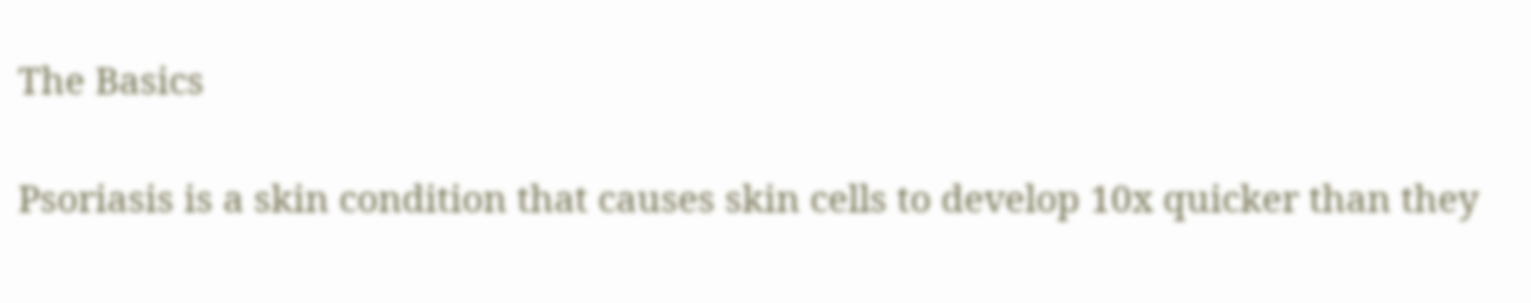The Basics

Psoriasis is a skin condition that causes skin cells to develop 10x quicker than they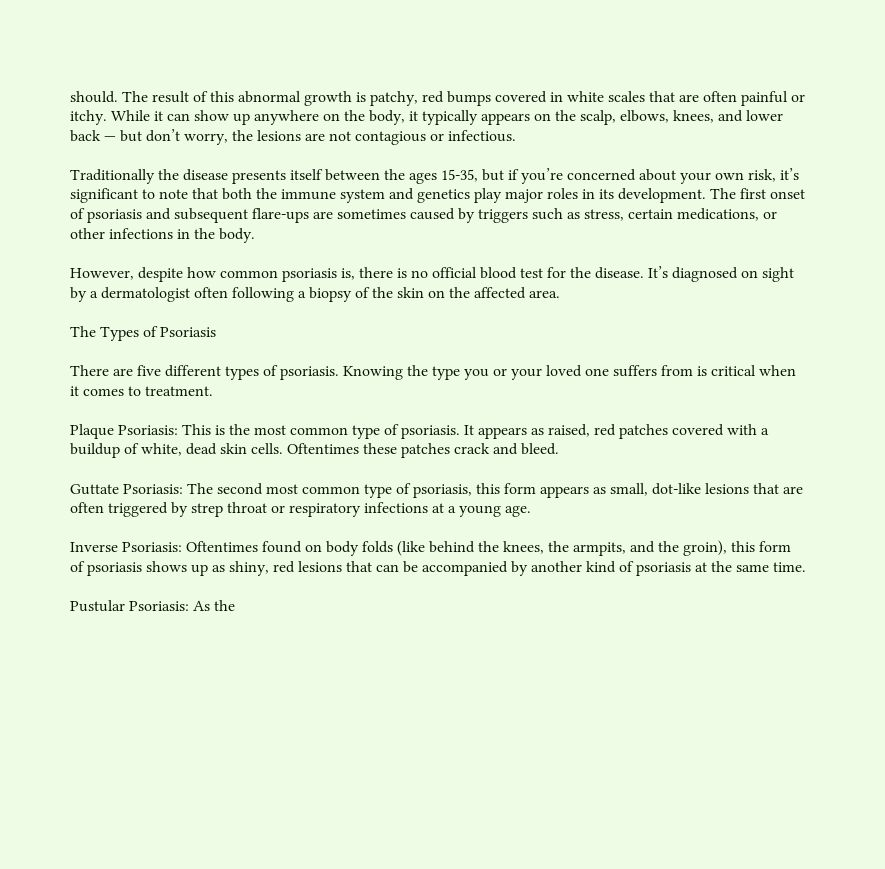should. The result of this abnormal growth is patchy, red bumps covered in white scales that are often painful or itchy. While it can show up anywhere on the body, it typically appears on the scalp, elbows, knees, and lower back — but don’t worry, the lesions are not contagious or infectious.

Traditionally the disease presents itself between the ages 15-35, but if you’re concerned about your own risk, it’s significant to note that both the immune system and genetics play major roles in its development. The first onset of psoriasis and subsequent flare-ups are sometimes caused by triggers such as stress, certain medications, or other infections in the body.

However, despite how common psoriasis is, there is no official blood test for the disease. It’s diagnosed on sight by a dermatologist often following a biopsy of the skin on the affected area.

The Types of Psoriasis

There are five different types of psoriasis. Knowing the type you or your loved one suffers from is critical when it comes to treatment.

Plaque Psoriasis: This is the most common type of psoriasis. It appears as raised, red patches covered with a buildup of white, dead skin cells. Oftentimes these patches crack and bleed.

Guttate Psoriasis: The second most common type of psoriasis, this form appears as small, dot-like lesions that are often triggered by strep throat or respiratory infections at a young age.

Inverse Psoriasis: Oftentimes found on body folds (like behind the knees, the armpits, and the groin), this form of psoriasis shows up as shiny, red lesions that can be accompanied by another kind of psoriasis at the same time.

Pustular Psoriasis: As the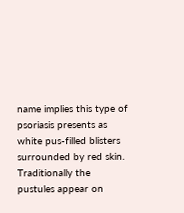name implies this type of psoriasis presents as white pus-filled blisters surrounded by red skin. Traditionally the pustules appear on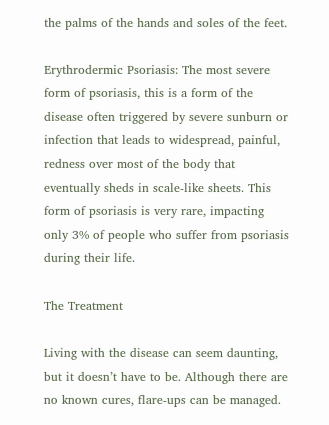the palms of the hands and soles of the feet.

Erythrodermic Psoriasis: The most severe form of psoriasis, this is a form of the disease often triggered by severe sunburn or infection that leads to widespread, painful, redness over most of the body that eventually sheds in scale-like sheets. This form of psoriasis is very rare, impacting only 3% of people who suffer from psoriasis during their life.

The Treatment

Living with the disease can seem daunting, but it doesn’t have to be. Although there are no known cures, flare-ups can be managed.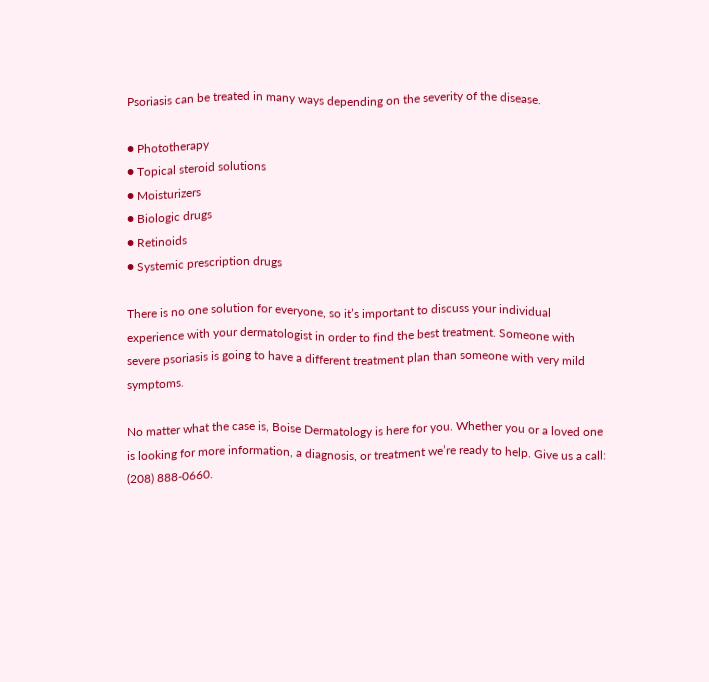Psoriasis can be treated in many ways depending on the severity of the disease.

● Phototherapy
● Topical steroid solutions
● Moisturizers
● Biologic drugs
● Retinoids
● Systemic prescription drugs

There is no one solution for everyone, so it’s important to discuss your individual experience with your dermatologist in order to find the best treatment. Someone with severe psoriasis is going to have a different treatment plan than someone with very mild symptoms.

No matter what the case is, Boise Dermatology is here for you. Whether you or a loved one is looking for more information, a diagnosis, or treatment we’re ready to help. Give us a call: (208) 888-0660.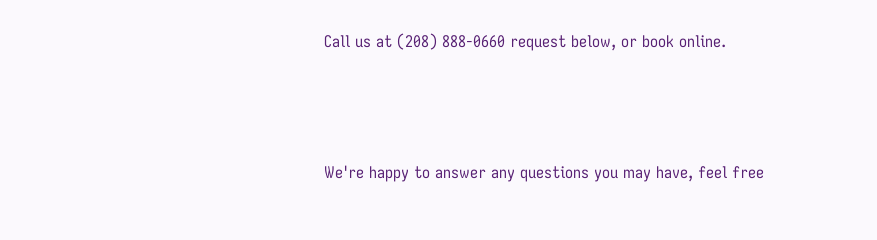Call us at (208) 888-0660 request below, or book online.



We're happy to answer any questions you may have, feel free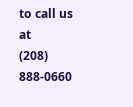to call us at
(208) 888-0660